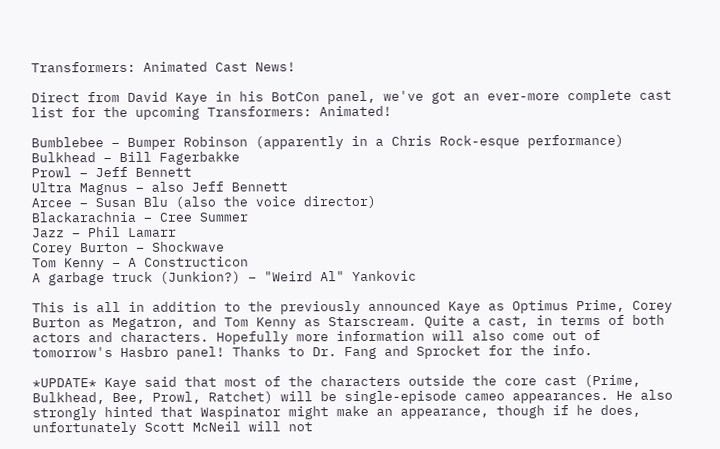Transformers: Animated Cast News!

Direct from David Kaye in his BotCon panel, we've got an ever-more complete cast list for the upcoming Transformers: Animated!

Bumblebee – Bumper Robinson (apparently in a Chris Rock-esque performance)
Bulkhead – Bill Fagerbakke
Prowl – Jeff Bennett
Ultra Magnus – also Jeff Bennett
Arcee – Susan Blu (also the voice director)
Blackarachnia – Cree Summer
Jazz – Phil Lamarr
Corey Burton – Shockwave
Tom Kenny – A Constructicon
A garbage truck (Junkion?) – "Weird Al" Yankovic

This is all in addition to the previously announced Kaye as Optimus Prime, Corey Burton as Megatron, and Tom Kenny as Starscream. Quite a cast, in terms of both actors and characters. Hopefully more information will also come out of tomorrow's Hasbro panel! Thanks to Dr. Fang and Sprocket for the info.

*UPDATE* Kaye said that most of the characters outside the core cast (Prime, Bulkhead, Bee, Prowl, Ratchet) will be single-episode cameo appearances. He also strongly hinted that Waspinator might make an appearance, though if he does, unfortunately Scott McNeil will not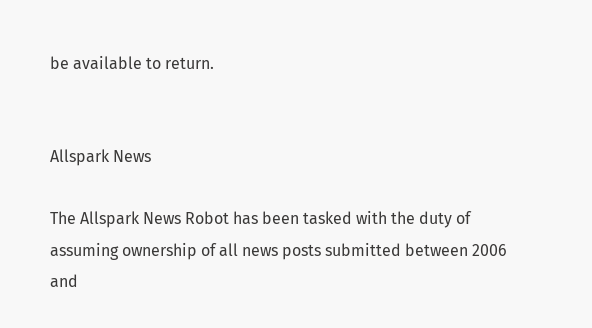be available to return.


Allspark News

The Allspark News Robot has been tasked with the duty of assuming ownership of all news posts submitted between 2006 and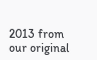2013 from our original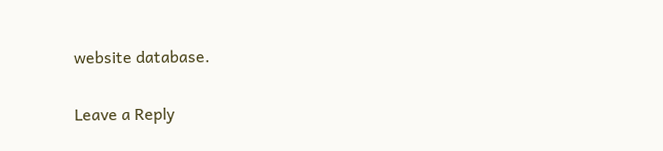website database.

Leave a Reply